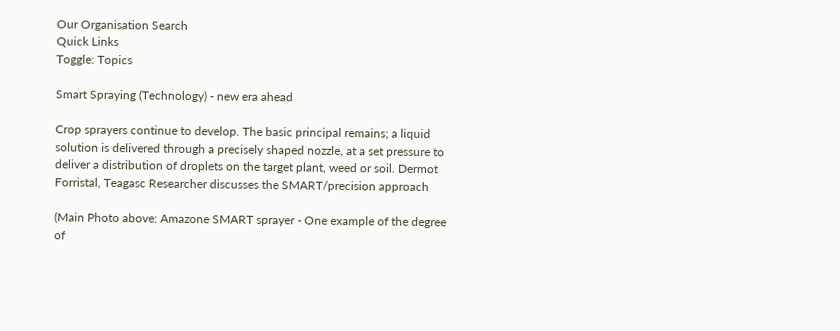Our Organisation Search
Quick Links
Toggle: Topics

Smart Spraying (Technology) - new era ahead

Crop sprayers continue to develop. The basic principal remains; a liquid solution is delivered through a precisely shaped nozzle, at a set pressure to deliver a distribution of droplets on the target plant, weed or soil. Dermot Forristal, Teagasc Researcher discusses the SMART/precision approach

(Main Photo above: Amazone SMART sprayer - One example of the degree of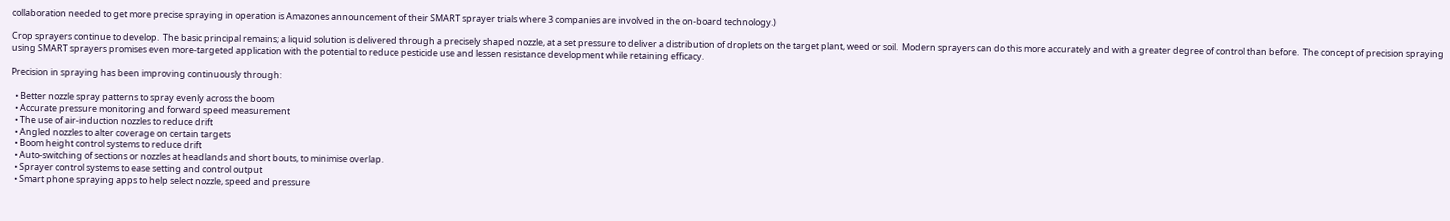collaboration needed to get more precise spraying in operation is Amazones announcement of their SMART sprayer trials where 3 companies are involved in the on-board technology.)

Crop sprayers continue to develop.  The basic principal remains; a liquid solution is delivered through a precisely shaped nozzle, at a set pressure to deliver a distribution of droplets on the target plant, weed or soil.  Modern sprayers can do this more accurately and with a greater degree of control than before.  The concept of precision spraying using SMART sprayers promises even more-targeted application with the potential to reduce pesticide use and lessen resistance development while retaining efficacy.

Precision in spraying has been improving continuously through:

  • Better nozzle spray patterns to spray evenly across the boom
  • Accurate pressure monitoring and forward speed measurement
  • The use of air-induction nozzles to reduce drift
  • Angled nozzles to alter coverage on certain targets
  • Boom height control systems to reduce drift
  • Auto-switching of sections or nozzles at headlands and short bouts, to minimise overlap.
  • Sprayer control systems to ease setting and control output
  • Smart phone spraying apps to help select nozzle, speed and pressure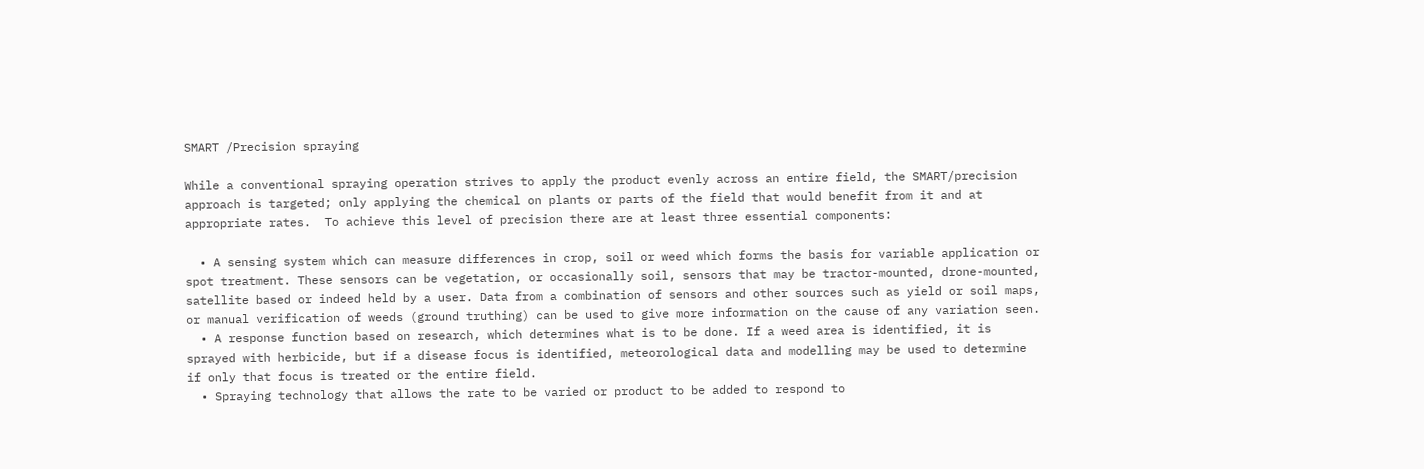SMART /Precision spraying

While a conventional spraying operation strives to apply the product evenly across an entire field, the SMART/precision approach is targeted; only applying the chemical on plants or parts of the field that would benefit from it and at appropriate rates.  To achieve this level of precision there are at least three essential components:

  • A sensing system which can measure differences in crop, soil or weed which forms the basis for variable application or spot treatment. These sensors can be vegetation, or occasionally soil, sensors that may be tractor-mounted, drone-mounted, satellite based or indeed held by a user. Data from a combination of sensors and other sources such as yield or soil maps, or manual verification of weeds (ground truthing) can be used to give more information on the cause of any variation seen.
  • A response function based on research, which determines what is to be done. If a weed area is identified, it is sprayed with herbicide, but if a disease focus is identified, meteorological data and modelling may be used to determine  if only that focus is treated or the entire field.
  • Spraying technology that allows the rate to be varied or product to be added to respond to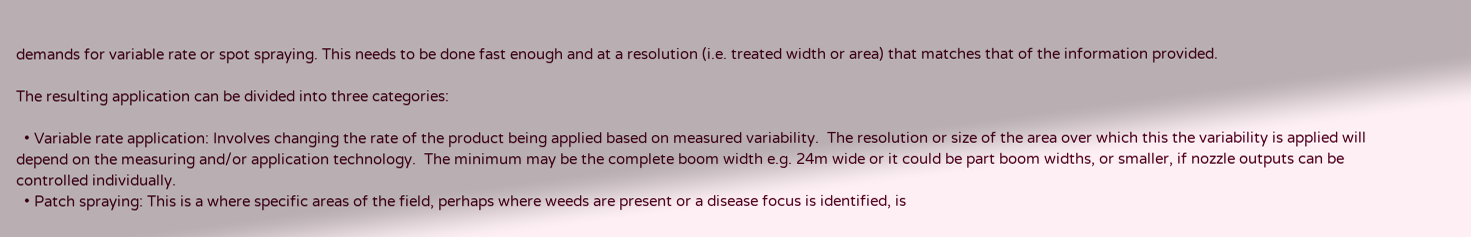demands for variable rate or spot spraying. This needs to be done fast enough and at a resolution (i.e. treated width or area) that matches that of the information provided.

The resulting application can be divided into three categories:

  • Variable rate application: Involves changing the rate of the product being applied based on measured variability.  The resolution or size of the area over which this the variability is applied will depend on the measuring and/or application technology.  The minimum may be the complete boom width e.g. 24m wide or it could be part boom widths, or smaller, if nozzle outputs can be controlled individually.
  • Patch spraying: This is a where specific areas of the field, perhaps where weeds are present or a disease focus is identified, is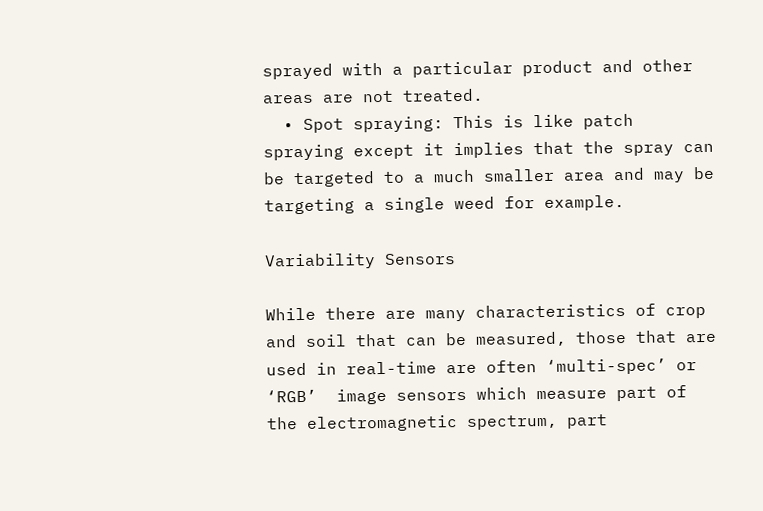sprayed with a particular product and other areas are not treated.
  • Spot spraying: This is like patch spraying except it implies that the spray can be targeted to a much smaller area and may be targeting a single weed for example.

Variability Sensors

While there are many characteristics of crop and soil that can be measured, those that are used in real-time are often ‘multi-spec’ or ‘RGB’  image sensors which measure part of the electromagnetic spectrum, part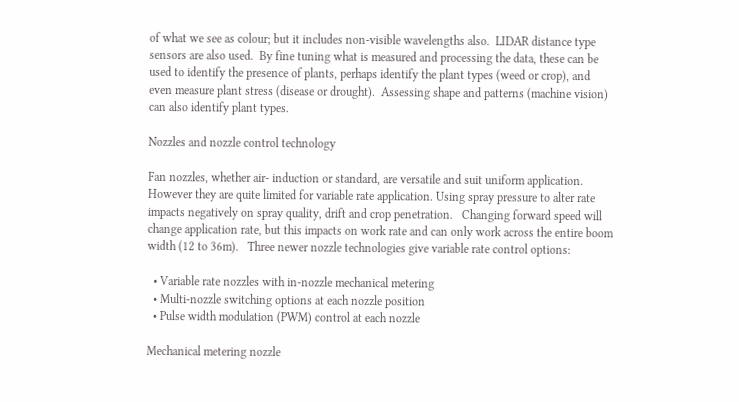of what we see as colour; but it includes non-visible wavelengths also.  LIDAR distance type sensors are also used.  By fine tuning what is measured and processing the data, these can be used to identify the presence of plants, perhaps identify the plant types (weed or crop), and even measure plant stress (disease or drought).  Assessing shape and patterns (machine vision) can also identify plant types.

Nozzles and nozzle control technology

Fan nozzles, whether air- induction or standard, are versatile and suit uniform application.  However they are quite limited for variable rate application. Using spray pressure to alter rate impacts negatively on spray quality, drift and crop penetration.   Changing forward speed will change application rate, but this impacts on work rate and can only work across the entire boom width (12 to 36m).   Three newer nozzle technologies give variable rate control options:

  • Variable rate nozzles with in-nozzle mechanical metering
  • Multi-nozzle switching options at each nozzle position
  • Pulse width modulation (PWM) control at each nozzle

Mechanical metering nozzle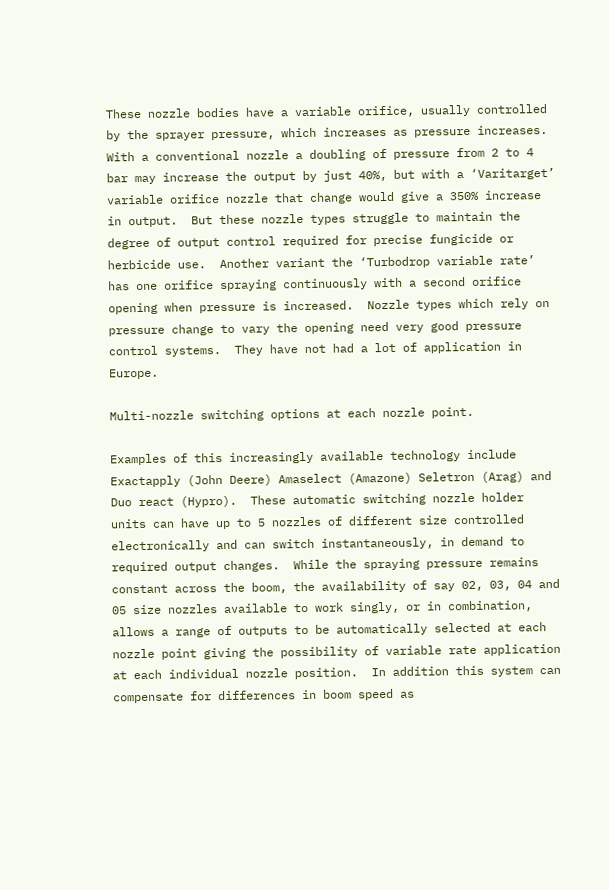These nozzle bodies have a variable orifice, usually controlled by the sprayer pressure, which increases as pressure increases.  With a conventional nozzle a doubling of pressure from 2 to 4 bar may increase the output by just 40%, but with a ‘Varitarget’ variable orifice nozzle that change would give a 350% increase in output.  But these nozzle types struggle to maintain the degree of output control required for precise fungicide or herbicide use.  Another variant the ‘Turbodrop variable rate’ has one orifice spraying continuously with a second orifice opening when pressure is increased.  Nozzle types which rely on pressure change to vary the opening need very good pressure control systems.  They have not had a lot of application in Europe.

Multi-nozzle switching options at each nozzle point.

Examples of this increasingly available technology include Exactapply (John Deere) Amaselect (Amazone) Seletron (Arag) and Duo react (Hypro).  These automatic switching nozzle holder units can have up to 5 nozzles of different size controlled electronically and can switch instantaneously, in demand to required output changes.  While the spraying pressure remains constant across the boom, the availability of say 02, 03, 04 and 05 size nozzles available to work singly, or in combination, allows a range of outputs to be automatically selected at each nozzle point giving the possibility of variable rate application at each individual nozzle position.  In addition this system can compensate for differences in boom speed as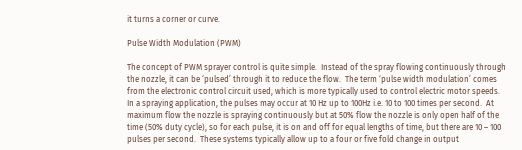it turns a corner or curve.

Pulse Width Modulation (PWM)

The concept of PWM sprayer control is quite simple.  Instead of the spray flowing continuously through the nozzle, it can be ‘pulsed’ through it to reduce the flow.  The term ‘pulse width modulation’ comes from the electronic control circuit used, which is more typically used to control electric motor speeds.  In a spraying application, the pulses may occur at 10 Hz up to 100Hz i.e. 10 to 100 times per second.  At maximum flow the nozzle is spraying continuously but at 50% flow the nozzle is only open half of the time (50% duty cycle), so for each pulse, it is on and off for equal lengths of time, but there are 10 – 100 pulses per second.  These systems typically allow up to a four or five fold change in output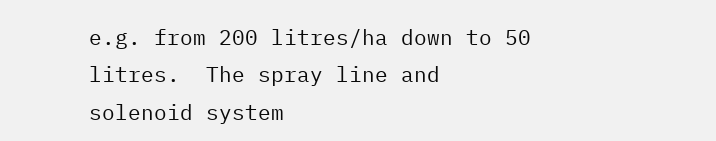e.g. from 200 litres/ha down to 50 litres.  The spray line and solenoid system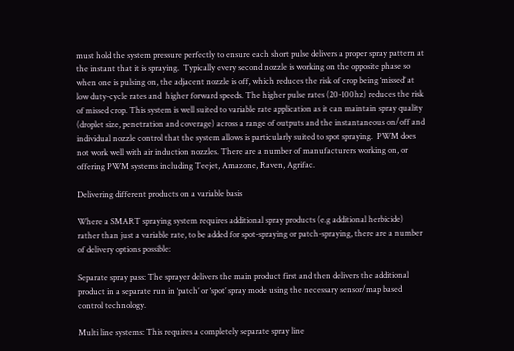must hold the system pressure perfectly to ensure each short pulse delivers a proper spray pattern at the instant that it is spraying.  Typically every second nozzle is working on the opposite phase so when one is pulsing on, the adjacent nozzle is off, which reduces the risk of crop being ‘missed’ at low duty-cycle rates and  higher forward speeds. The higher pulse rates (20-100hz) reduces the risk of missed crop. This system is well suited to variable rate application as it can maintain spray quality (droplet size, penetration and coverage) across a range of outputs and the instantaneous on/off and individual nozzle control that the system allows is particularly suited to spot spraying.  PWM does not work well with air induction nozzles. There are a number of manufacturers working on, or offering PWM systems including Teejet, Amazone, Raven, Agrifac.

Delivering different products on a variable basis

Where a SMART spraying system requires additional spray products (e.g additional herbicide) rather than just a variable rate, to be added for spot-spraying or patch-spraying, there are a number of delivery options possible:

Separate spray pass: The sprayer delivers the main product first and then delivers the additional product in a separate run in ‘patch’ or ‘spot’ spray mode using the necessary sensor/map based control technology.

Multi line systems: This requires a completely separate spray line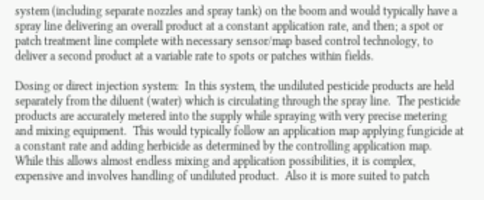system (including separate nozzles and spray tank) on the boom and would typically have a spray line delivering an overall product at a constant application rate, and then; a spot or patch treatment line complete with necessary sensor/map based control technology, to deliver a second product at a variable rate to spots or patches within fields.

Dosing or direct injection system:  In this system, the undiluted pesticide products are held separately from the diluent (water) which is circulating through the spray line.  The pesticide products are accurately metered into the supply while spraying with very precise metering and mixing equipment.  This would typically follow an application map applying fungicide at a constant rate and adding herbicide as determined by the controlling application map.  While this allows almost endless mixing and application possibilities, it is complex, expensive and involves handling of undiluted product.  Also it is more suited to patch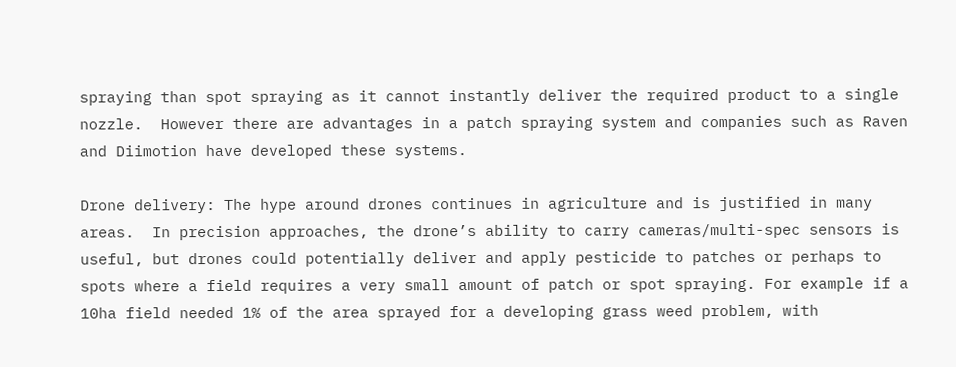spraying than spot spraying as it cannot instantly deliver the required product to a single nozzle.  However there are advantages in a patch spraying system and companies such as Raven and Diimotion have developed these systems.

Drone delivery: The hype around drones continues in agriculture and is justified in many areas.  In precision approaches, the drone’s ability to carry cameras/multi-spec sensors is useful, but drones could potentially deliver and apply pesticide to patches or perhaps to spots where a field requires a very small amount of patch or spot spraying. For example if a 10ha field needed 1% of the area sprayed for a developing grass weed problem, with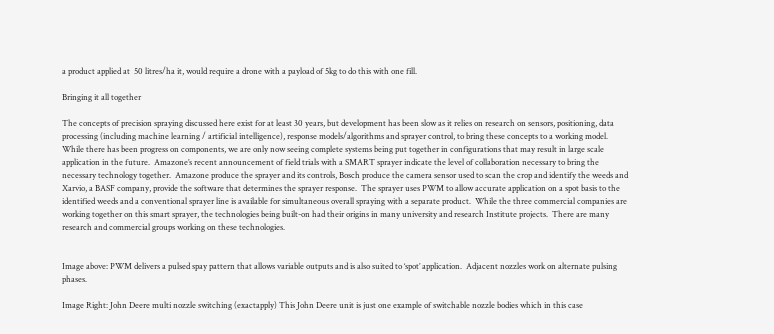a product applied at  50 litres/ha it, would require a drone with a payload of 5kg to do this with one fill.

Bringing it all together

The concepts of precision spraying discussed here exist for at least 30 years, but development has been slow as it relies on research on sensors, positioning, data processing (including machine learning / artificial intelligence), response models/algorithms and sprayer control, to bring these concepts to a working model.   While there has been progress on components, we are only now seeing complete systems being put together in configurations that may result in large scale application in the future.  Amazone’s recent announcement of field trials with a SMART sprayer indicate the level of collaboration necessary to bring the necessary technology together.  Amazone produce the sprayer and its controls, Bosch produce the camera sensor used to scan the crop and identify the weeds and Xarvio, a BASF company, provide the software that determines the sprayer response.  The sprayer uses PWM to allow accurate application on a spot basis to the identified weeds and a conventional sprayer line is available for simultaneous overall spraying with a separate product.  While the three commercial companies are working together on this smart sprayer, the technologies being built-on had their origins in many university and research Institute projects.  There are many research and commercial groups working on these technologies.


Image above: PWM delivers a pulsed spay pattern that allows variable outputs and is also suited to ‘spot’ application.  Adjacent nozzles work on alternate pulsing phases.

Image Right: John Deere multi nozzle switching (exactapply) This John Deere unit is just one example of switchable nozzle bodies which in this case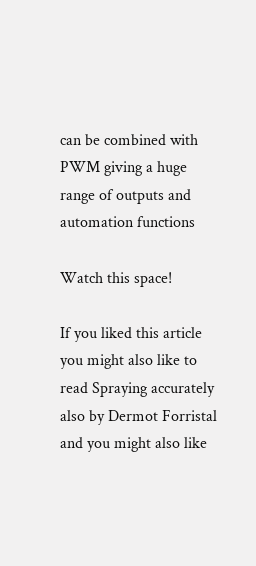can be combined with PWM giving a huge range of outputs and automation functions

Watch this space!

If you liked this article you might also like to read Spraying accurately also by Dermot Forristal and you might also like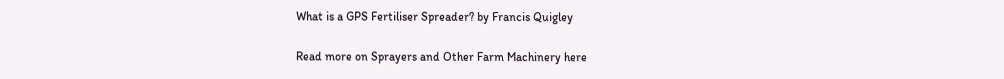What is a GPS Fertiliser Spreader? by Francis Quigley

Read more on Sprayers and Other Farm Machinery here